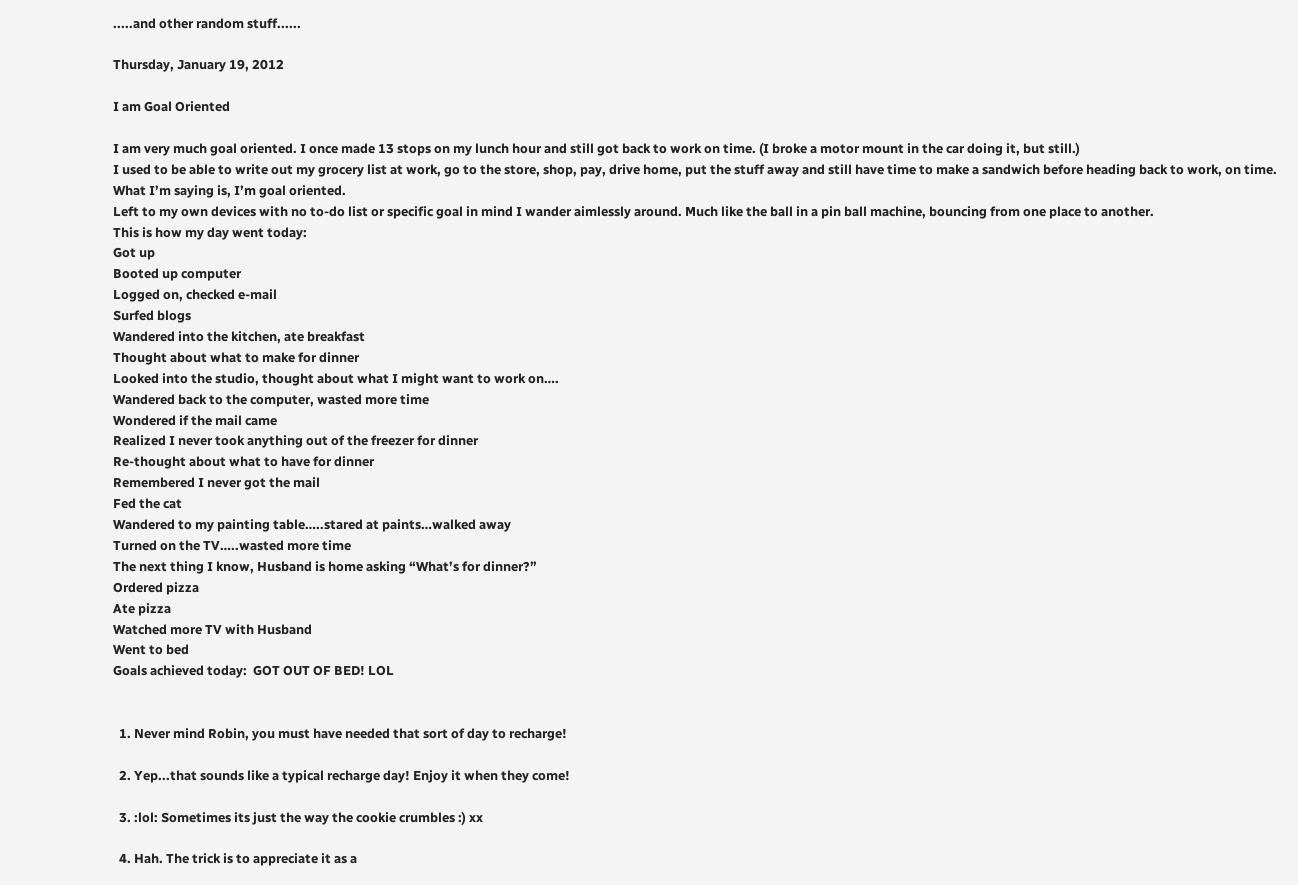.....and other random stuff......

Thursday, January 19, 2012

I am Goal Oriented

I am very much goal oriented. I once made 13 stops on my lunch hour and still got back to work on time. (I broke a motor mount in the car doing it, but still.)
I used to be able to write out my grocery list at work, go to the store, shop, pay, drive home, put the stuff away and still have time to make a sandwich before heading back to work, on time.
What I’m saying is, I’m goal oriented.
Left to my own devices with no to-do list or specific goal in mind I wander aimlessly around. Much like the ball in a pin ball machine, bouncing from one place to another.
This is how my day went today:
Got up
Booted up computer
Logged on, checked e-mail
Surfed blogs
Wandered into the kitchen, ate breakfast
Thought about what to make for dinner
Looked into the studio, thought about what I might want to work on….
Wandered back to the computer, wasted more time
Wondered if the mail came
Realized I never took anything out of the freezer for dinner
Re-thought about what to have for dinner
Remembered I never got the mail
Fed the cat
Wandered to my painting table…..stared at paints…walked away
Turned on the TV…..wasted more time
The next thing I know, Husband is home asking “What’s for dinner?”
Ordered pizza
Ate pizza
Watched more TV with Husband
Went to bed
Goals achieved today:  GOT OUT OF BED! LOL


  1. Never mind Robin, you must have needed that sort of day to recharge!

  2. Yep...that sounds like a typical recharge day! Enjoy it when they come!

  3. :lol: Sometimes its just the way the cookie crumbles :) xx

  4. Hah. The trick is to appreciate it as a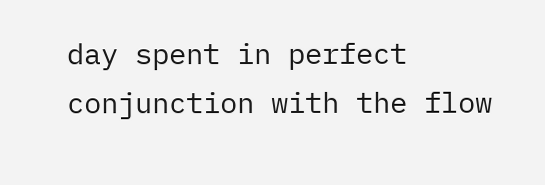day spent in perfect conjunction with the flow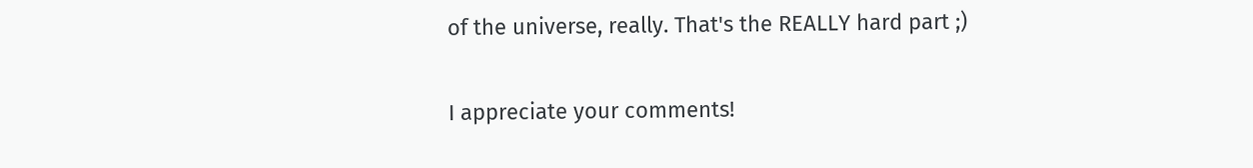of the universe, really. That's the REALLY hard part ;)


I appreciate your comments!